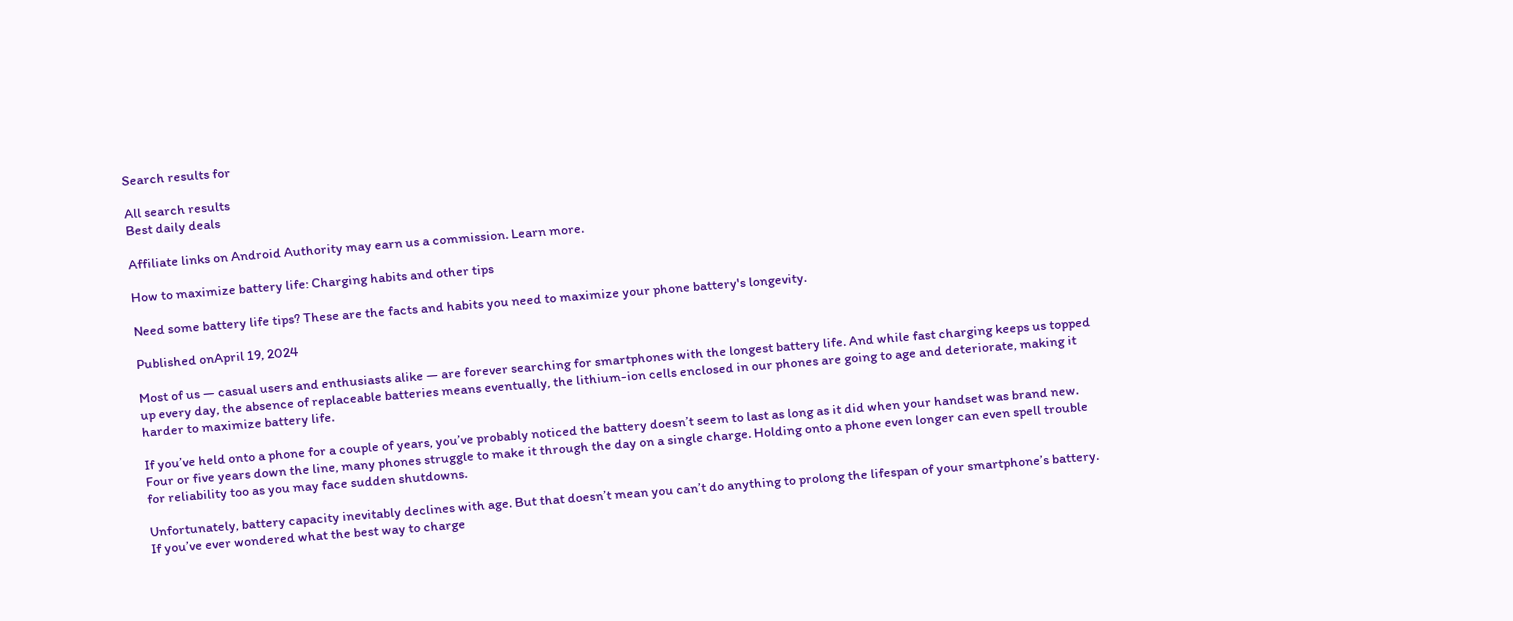Search results for

All search results
Best daily deals

Affiliate links on Android Authority may earn us a commission. Learn more.

How to maximize battery life: Charging habits and other tips

Need some battery life tips? These are the facts and habits you need to maximize your phone battery's longevity.

Published onApril 19, 2024

Most of us — casual users and enthusiasts alike — are forever searching for smartphones with the longest battery life. And while fast charging keeps us topped up every day, the absence of replaceable batteries means eventually, the lithium-ion cells enclosed in our phones are going to age and deteriorate, making it harder to maximize battery life.

If you’ve held onto a phone for a couple of years, you’ve probably noticed the battery doesn’t seem to last as long as it did when your handset was brand new. Four or five years down the line, many phones struggle to make it through the day on a single charge. Holding onto a phone even longer can even spell trouble for reliability too as you may face sudden shutdowns.

Unfortunately, battery capacity inevitably declines with age. But that doesn’t mean you can’t do anything to prolong the lifespan of your smartphone’s battery. If you’ve ever wondered what the best way to charge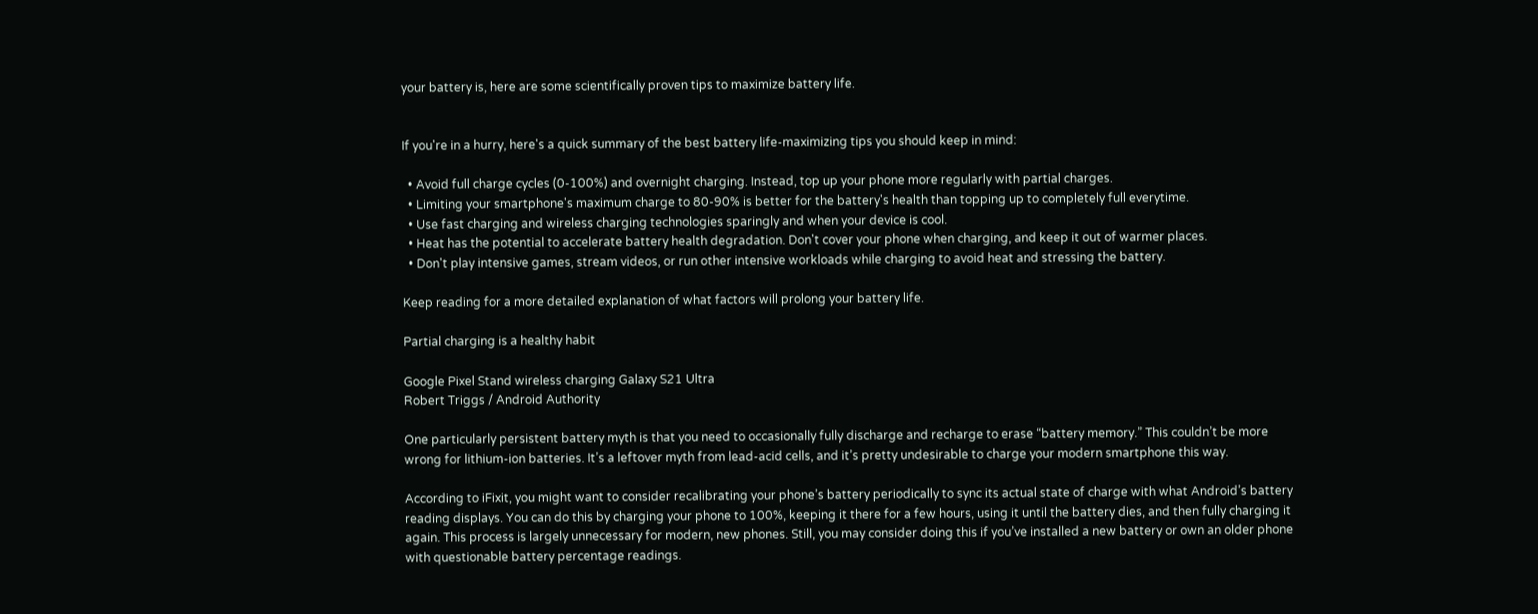your battery is, here are some scientifically proven tips to maximize battery life.


If you're in a hurry, here's a quick summary of the best battery life-maximizing tips you should keep in mind:

  • Avoid full charge cycles (0-100%) and overnight charging. Instead, top up your phone more regularly with partial charges.
  • Limiting your smartphone's maximum charge to 80-90% is better for the battery's health than topping up to completely full everytime.
  • Use fast charging and wireless charging technologies sparingly and when your device is cool.
  • Heat has the potential to accelerate battery health degradation. Don't cover your phone when charging, and keep it out of warmer places.
  • Don't play intensive games, stream videos, or run other intensive workloads while charging to avoid heat and stressing the battery.

Keep reading for a more detailed explanation of what factors will prolong your battery life.

Partial charging is a healthy habit

Google Pixel Stand wireless charging Galaxy S21 Ultra
Robert Triggs / Android Authority

One particularly persistent battery myth is that you need to occasionally fully discharge and recharge to erase “battery memory.” This couldn’t be more wrong for lithium-ion batteries. It’s a leftover myth from lead-acid cells, and it’s pretty undesirable to charge your modern smartphone this way.

According to iFixit, you might want to consider recalibrating your phone’s battery periodically to sync its actual state of charge with what Android’s battery reading displays. You can do this by charging your phone to 100%, keeping it there for a few hours, using it until the battery dies, and then fully charging it again. This process is largely unnecessary for modern, new phones. Still, you may consider doing this if you’ve installed a new battery or own an older phone with questionable battery percentage readings.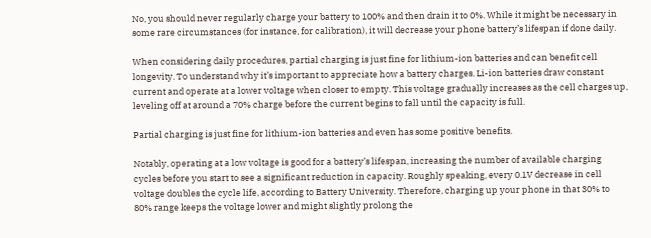No, you should never regularly charge your battery to 100% and then drain it to 0%. While it might be necessary in some rare circumstances (for instance, for calibration), it will decrease your phone battery’s lifespan if done daily.

When considering daily procedures, partial charging is just fine for lithium-ion batteries and can benefit cell longevity. To understand why it’s important to appreciate how a battery charges. Li-ion batteries draw constant current and operate at a lower voltage when closer to empty. This voltage gradually increases as the cell charges up, leveling off at around a 70% charge before the current begins to fall until the capacity is full.

Partial charging is just fine for lithium-ion batteries and even has some positive benefits.

Notably, operating at a low voltage is good for a battery’s lifespan, increasing the number of available charging cycles before you start to see a significant reduction in capacity. Roughly speaking, every 0.1V decrease in cell voltage doubles the cycle life, according to Battery University. Therefore, charging up your phone in that 30% to 80% range keeps the voltage lower and might slightly prolong the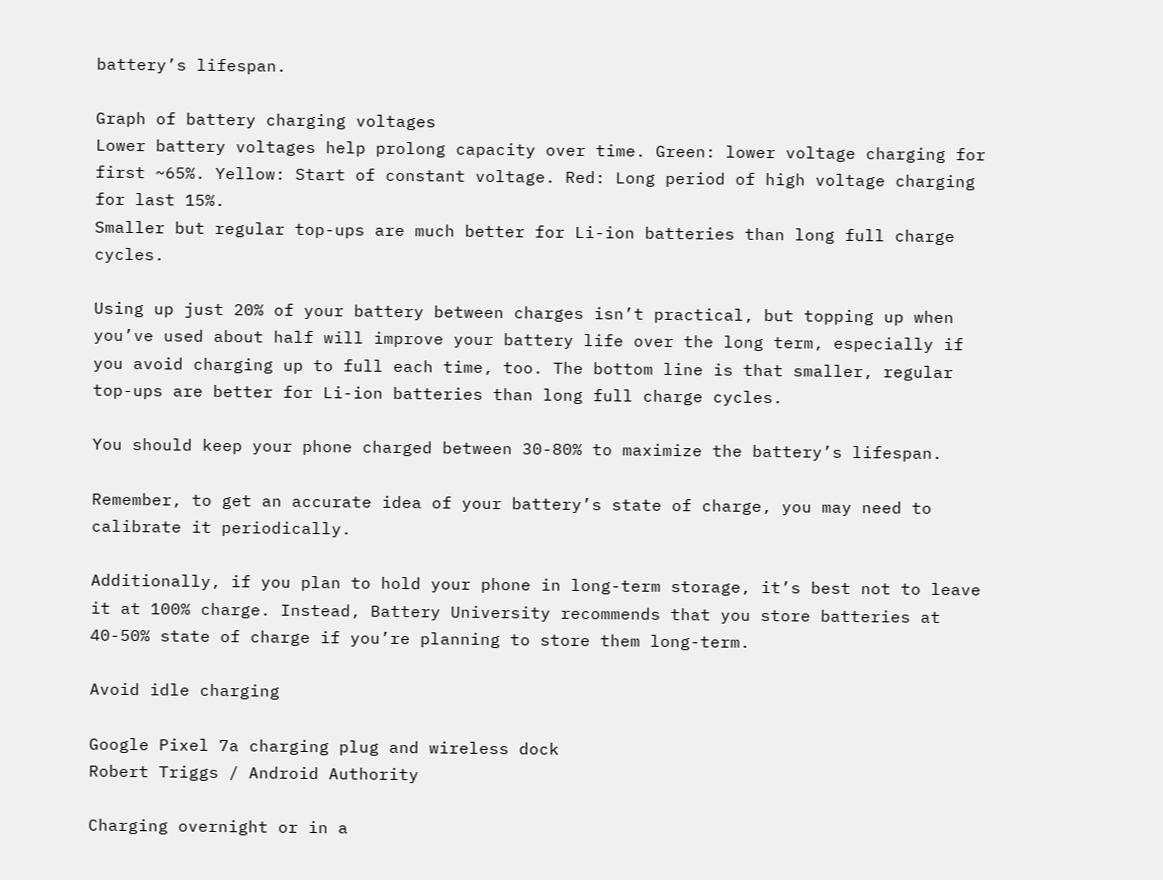battery’s lifespan.

Graph of battery charging voltages
Lower battery voltages help prolong capacity over time. Green: lower voltage charging for first ~65%. Yellow: Start of constant voltage. Red: Long period of high voltage charging for last 15%.
Smaller but regular top-ups are much better for Li-ion batteries than long full charge cycles.

Using up just 20% of your battery between charges isn’t practical, but topping up when you’ve used about half will improve your battery life over the long term, especially if you avoid charging up to full each time, too. The bottom line is that smaller, regular top-ups are better for Li-ion batteries than long full charge cycles.

You should keep your phone charged between 30-80% to maximize the battery’s lifespan.

Remember, to get an accurate idea of your battery’s state of charge, you may need to calibrate it periodically.

Additionally, if you plan to hold your phone in long-term storage, it’s best not to leave it at 100% charge. Instead, Battery University recommends that you store batteries at 40-50% state of charge if you’re planning to store them long-term.

Avoid idle charging

Google Pixel 7a charging plug and wireless dock
Robert Triggs / Android Authority

Charging overnight or in a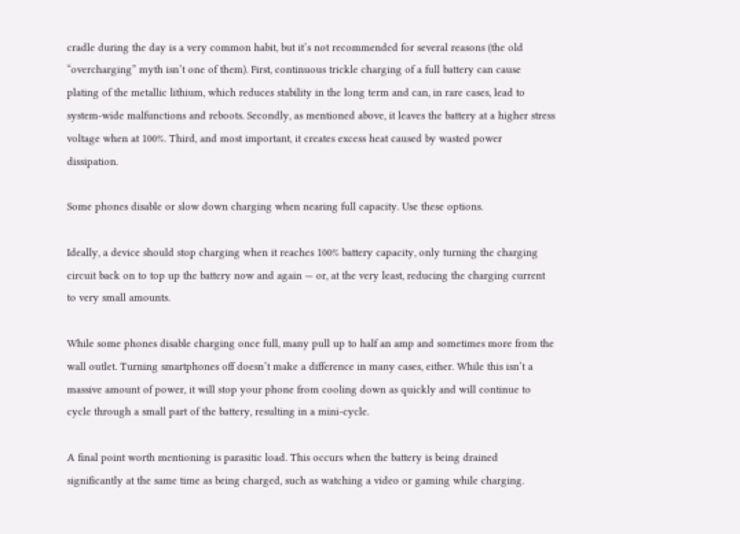cradle during the day is a very common habit, but it’s not recommended for several reasons (the old “overcharging” myth isn’t one of them). First, continuous trickle charging of a full battery can cause plating of the metallic lithium, which reduces stability in the long term and can, in rare cases, lead to system-wide malfunctions and reboots. Secondly, as mentioned above, it leaves the battery at a higher stress voltage when at 100%. Third, and most important, it creates excess heat caused by wasted power dissipation.

Some phones disable or slow down charging when nearing full capacity. Use these options.

Ideally, a device should stop charging when it reaches 100% battery capacity, only turning the charging circuit back on to top up the battery now and again — or, at the very least, reducing the charging current to very small amounts.

While some phones disable charging once full, many pull up to half an amp and sometimes more from the wall outlet. Turning smartphones off doesn’t make a difference in many cases, either. While this isn’t a massive amount of power, it will stop your phone from cooling down as quickly and will continue to cycle through a small part of the battery, resulting in a mini-cycle.

A final point worth mentioning is parasitic load. This occurs when the battery is being drained significantly at the same time as being charged, such as watching a video or gaming while charging.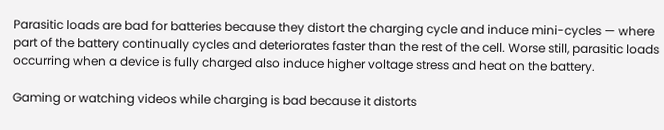Parasitic loads are bad for batteries because they distort the charging cycle and induce mini-cycles — where part of the battery continually cycles and deteriorates faster than the rest of the cell. Worse still, parasitic loads occurring when a device is fully charged also induce higher voltage stress and heat on the battery.

Gaming or watching videos while charging is bad because it distorts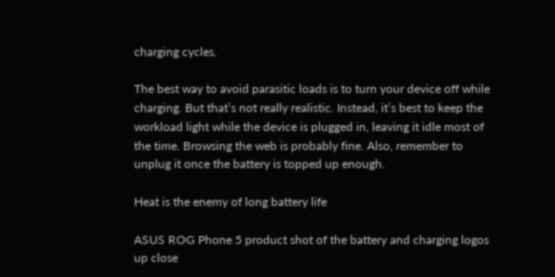charging cycles.

The best way to avoid parasitic loads is to turn your device off while charging. But that’s not really realistic. Instead, it’s best to keep the workload light while the device is plugged in, leaving it idle most of the time. Browsing the web is probably fine. Also, remember to unplug it once the battery is topped up enough.

Heat is the enemy of long battery life

ASUS ROG Phone 5 product shot of the battery and charging logos up close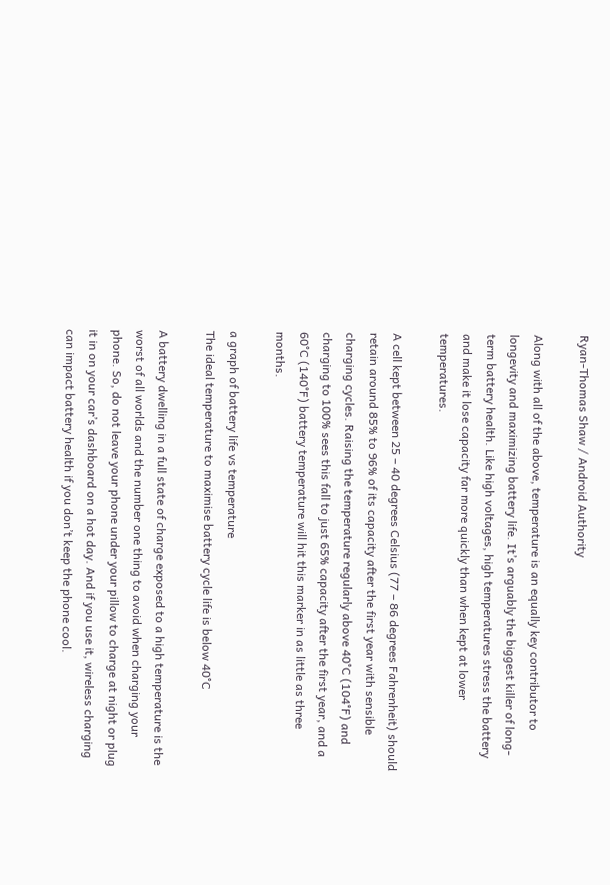Ryan-Thomas Shaw / Android Authority

Along with all of the above, temperature is an equally key contributor to longevity and maximizing battery life. It’s arguably the biggest killer of long-term battery health. Like high voltages, high temperatures stress the battery and make it lose capacity far more quickly than when kept at lower temperatures.

A cell kept between 25 – 40 degrees Celsius (77 – 86 degrees Fahrenheit) should retain around 85% to 96% of its capacity after the first year with sensible charging cycles. Raising the temperature regularly above 40°C (104°F) and charging to 100% sees this fall to just 65% capacity after the first year, and a 60°C (140°F) battery temperature will hit this marker in as little as three months.

a graph of battery life vs temperature
The ideal temperature to maximise battery cycle life is below 40°C

A battery dwelling in a full state of charge exposed to a high temperature is the worst of all worlds and the number one thing to avoid when charging your phone. So, do not leave your phone under your pillow to charge at night or plug it in on your car’s dashboard on a hot day. And if you use it, wireless charging can impact battery health if you don’t keep the phone cool.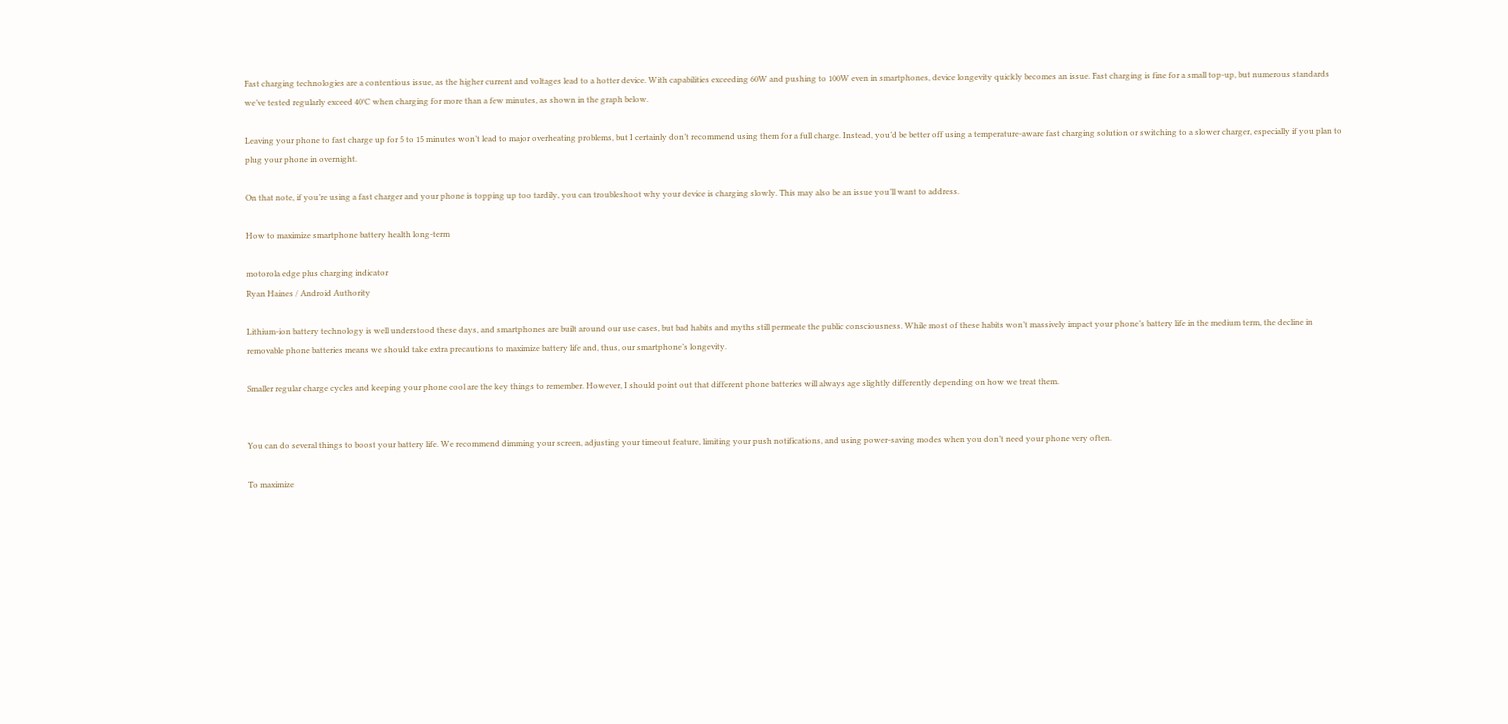Fast charging technologies are a contentious issue, as the higher current and voltages lead to a hotter device. With capabilities exceeding 60W and pushing to 100W even in smartphones, device longevity quickly becomes an issue. Fast charging is fine for a small top-up, but numerous standards we’ve tested regularly exceed 40°C when charging for more than a few minutes, as shown in the graph below.

Leaving your phone to fast charge up for 5 to 15 minutes won’t lead to major overheating problems, but I certainly don’t recommend using them for a full charge. Instead, you’d be better off using a temperature-aware fast charging solution or switching to a slower charger, especially if you plan to plug your phone in overnight.

On that note, if you’re using a fast charger and your phone is topping up too tardily, you can troubleshoot why your device is charging slowly. This may also be an issue you’ll want to address.

How to maximize smartphone battery health long-term

motorola edge plus charging indicator
Ryan Haines / Android Authority

Lithium-ion battery technology is well understood these days, and smartphones are built around our use cases, but bad habits and myths still permeate the public consciousness. While most of these habits won’t massively impact your phone’s battery life in the medium term, the decline in removable phone batteries means we should take extra precautions to maximize battery life and, thus, our smartphone’s longevity.

Smaller regular charge cycles and keeping your phone cool are the key things to remember. However, I should point out that different phone batteries will always age slightly differently depending on how we treat them.


You can do several things to boost your battery life. We recommend dimming your screen, adjusting your timeout feature, limiting your push notifications, and using power-saving modes when you don’t need your phone very often.

To maximize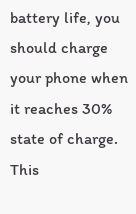battery life, you should charge your phone when it reaches 30% state of charge. This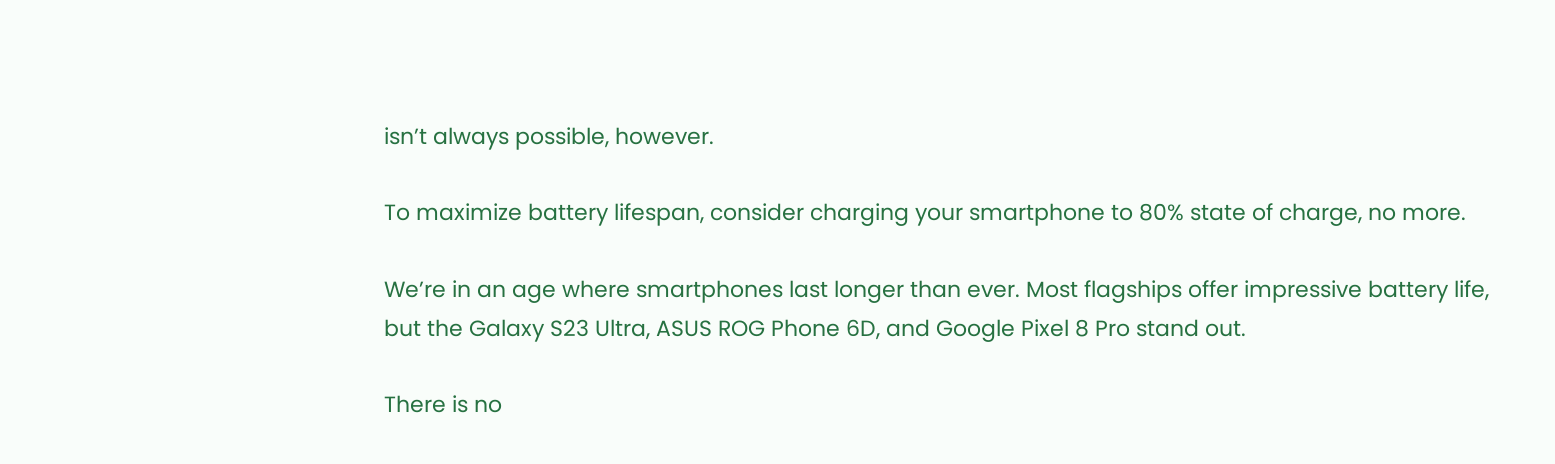isn’t always possible, however.

To maximize battery lifespan, consider charging your smartphone to 80% state of charge, no more.

We’re in an age where smartphones last longer than ever. Most flagships offer impressive battery life, but the Galaxy S23 Ultra, ASUS ROG Phone 6D, and Google Pixel 8 Pro stand out.

There is no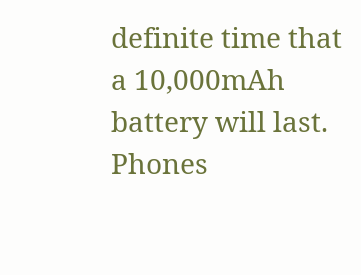definite time that a 10,000mAh battery will last. Phones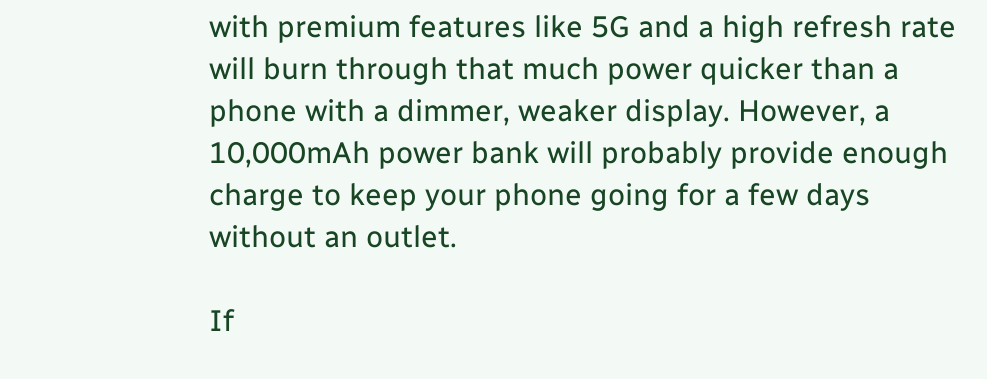with premium features like 5G and a high refresh rate will burn through that much power quicker than a phone with a dimmer, weaker display. However, a 10,000mAh power bank will probably provide enough charge to keep your phone going for a few days without an outlet.

If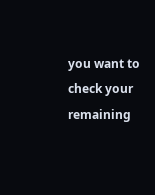you want to check your remaining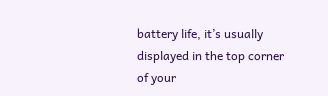battery life, it’s usually displayed in the top corner of your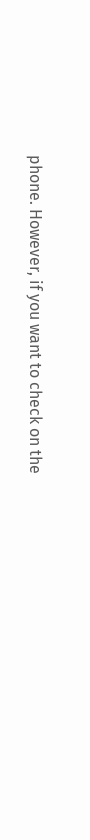phone. However, if you want to check on the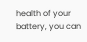health of your battery, you can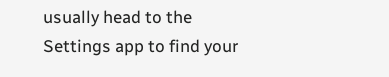usually head to the Settings app to find your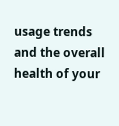usage trends and the overall health of your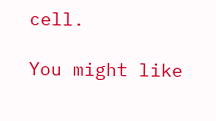cell.

You might like